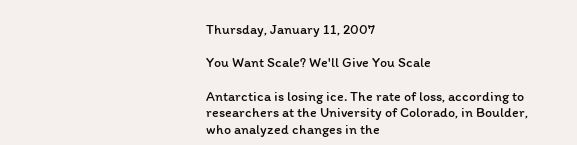Thursday, January 11, 2007

You Want Scale? We'll Give You Scale

Antarctica is losing ice. The rate of loss, according to researchers at the University of Colorado, in Boulder, who analyzed changes in the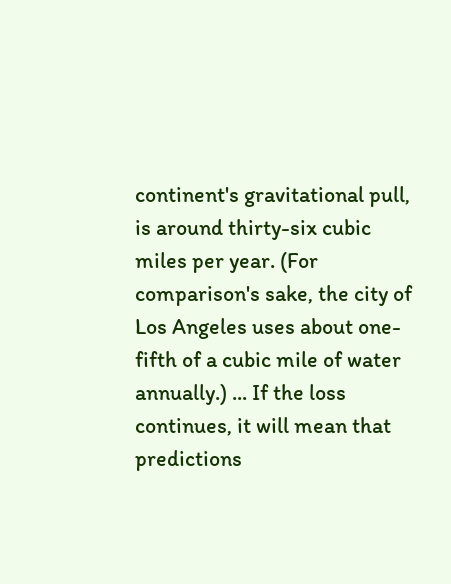continent's gravitational pull, is around thirty-six cubic miles per year. (For comparison's sake, the city of Los Angeles uses about one-fifth of a cubic mile of water annually.) ... If the loss continues, it will mean that predictions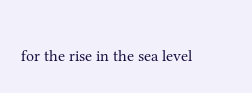for the rise in the sea level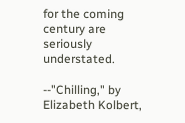for the coming century are seriously understated.

--"Chilling," by Elizabeth Kolbert,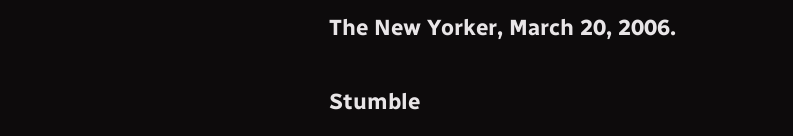The New Yorker, March 20, 2006.

Stumble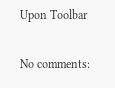Upon Toolbar

No comments: